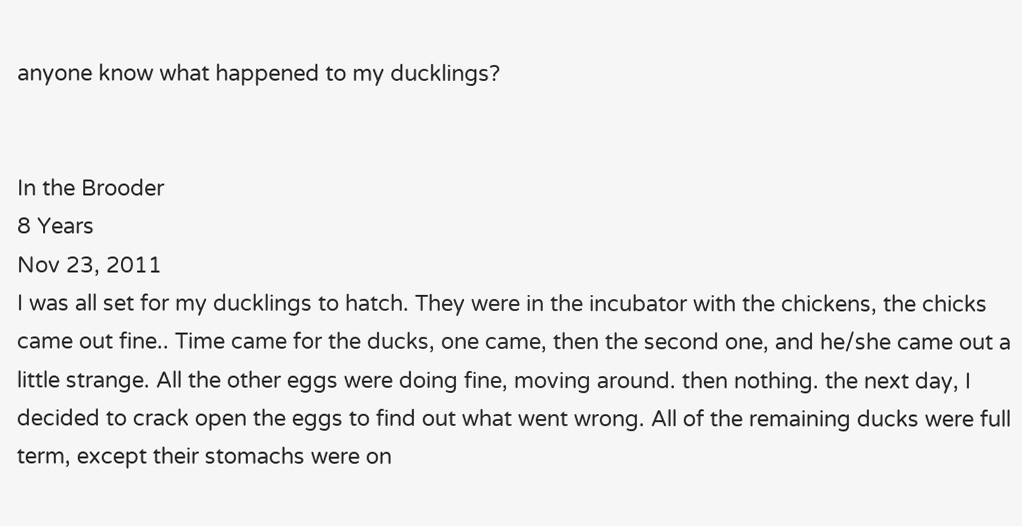anyone know what happened to my ducklings?


In the Brooder
8 Years
Nov 23, 2011
I was all set for my ducklings to hatch. They were in the incubator with the chickens, the chicks came out fine.. Time came for the ducks, one came, then the second one, and he/she came out a little strange. All the other eggs were doing fine, moving around. then nothing. the next day, I decided to crack open the eggs to find out what went wrong. All of the remaining ducks were full term, except their stomachs were on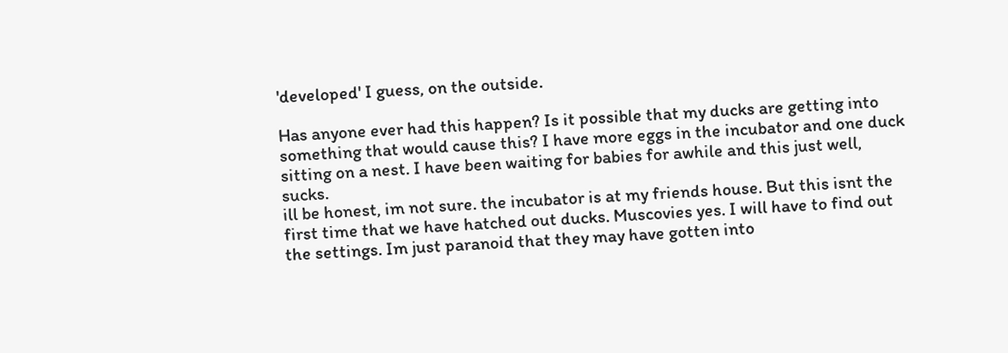'developed' I guess, on the outside.

Has anyone ever had this happen? Is it possible that my ducks are getting into something that would cause this? I have more eggs in the incubator and one duck sitting on a nest. I have been waiting for babies for awhile and this just well, sucks.
ill be honest, im not sure. the incubator is at my friends house. But this isnt the first time that we have hatched out ducks. Muscovies yes. I will have to find out the settings. Im just paranoid that they may have gotten into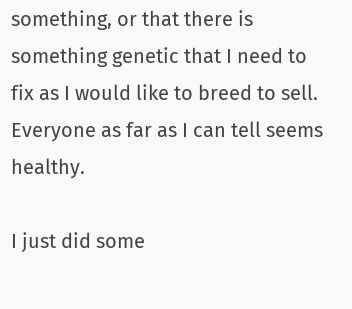something, or that there is something genetic that I need to fix as I would like to breed to sell. Everyone as far as I can tell seems healthy.

I just did some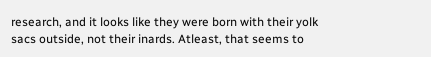research, and it looks like they were born with their yolk sacs outside, not their inards. Atleast, that seems to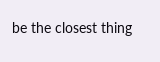be the closest thing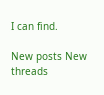I can find.

New posts New threads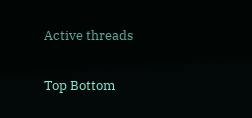Active threads

Top Bottom